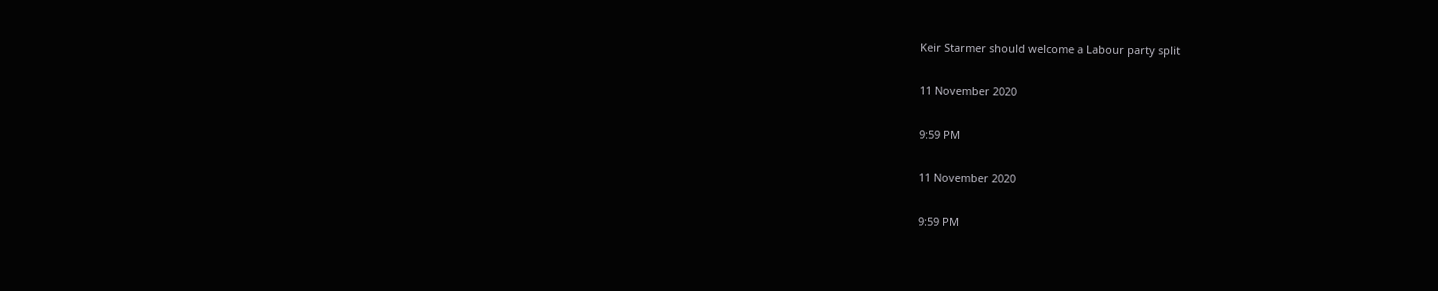Keir Starmer should welcome a Labour party split

11 November 2020

9:59 PM

11 November 2020

9:59 PM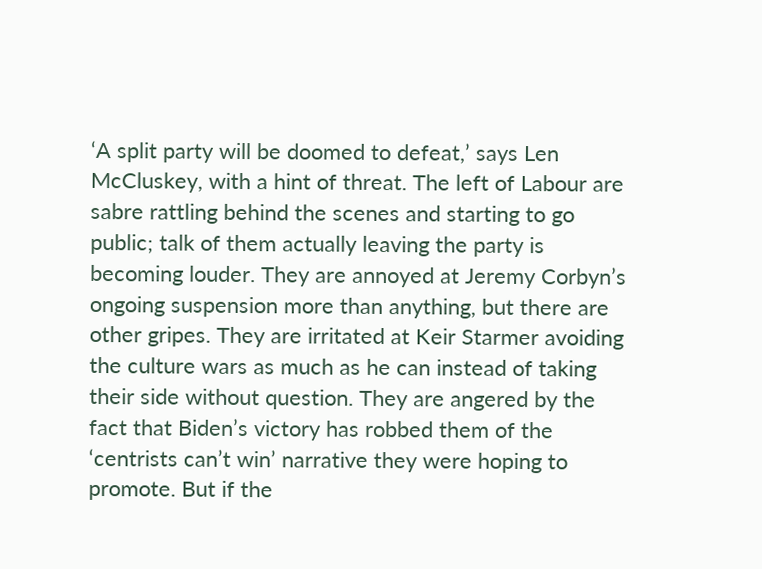‘A split party will be doomed to defeat,’ says Len McCluskey, with a hint of threat. The left of Labour are sabre rattling behind the scenes and starting to go public; talk of them actually leaving the party is becoming louder. They are annoyed at Jeremy Corbyn’s ongoing suspension more than anything, but there are other gripes. They are irritated at Keir Starmer avoiding the culture wars as much as he can instead of taking their side without question. They are angered by the fact that Biden’s victory has robbed them of the ‘centrists can’t win’ narrative they were hoping to promote. But if the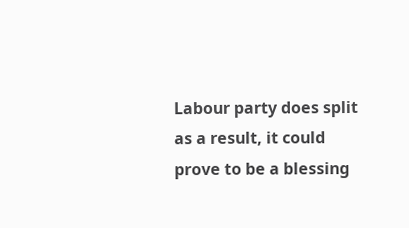Labour party does split as a result, it could prove to be a blessing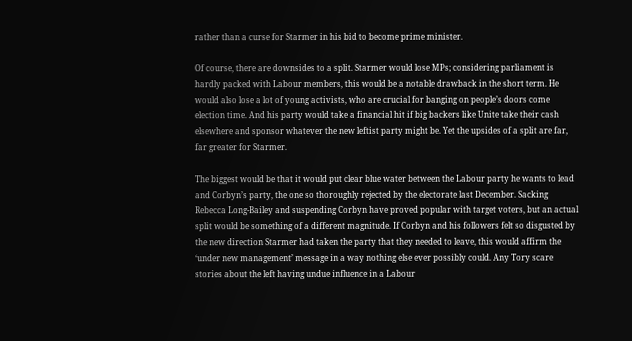rather than a curse for Starmer in his bid to become prime minister.

Of course, there are downsides to a split. Starmer would lose MPs; considering parliament is hardly packed with Labour members, this would be a notable drawback in the short term. He would also lose a lot of young activists, who are crucial for banging on people’s doors come election time. And his party would take a financial hit if big backers like Unite take their cash elsewhere and sponsor whatever the new leftist party might be. Yet the upsides of a split are far, far greater for Starmer.

The biggest would be that it would put clear blue water between the Labour party he wants to lead and Corbyn’s party, the one so thoroughly rejected by the electorate last December. Sacking Rebecca Long-Bailey and suspending Corbyn have proved popular with target voters, but an actual split would be something of a different magnitude. If Corbyn and his followers felt so disgusted by the new direction Starmer had taken the party that they needed to leave, this would affirm the ‘under new management’ message in a way nothing else ever possibly could. Any Tory scare stories about the left having undue influence in a Labour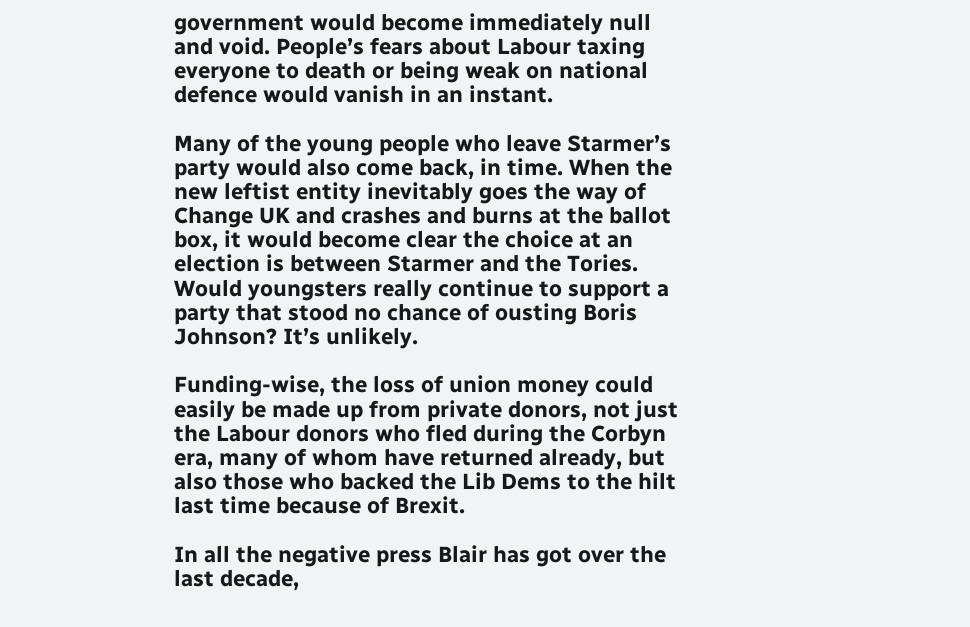government would become immediately null and void. People’s fears about Labour taxing everyone to death or being weak on national defence would vanish in an instant.

Many of the young people who leave Starmer’s party would also come back, in time. When the new leftist entity inevitably goes the way of Change UK and crashes and burns at the ballot box, it would become clear the choice at an election is between Starmer and the Tories. Would youngsters really continue to support a party that stood no chance of ousting Boris Johnson? It’s unlikely.

Funding-wise, the loss of union money could easily be made up from private donors, not just the Labour donors who fled during the Corbyn era, many of whom have returned already, but also those who backed the Lib Dems to the hilt last time because of Brexit.

In all the negative press Blair has got over the last decade,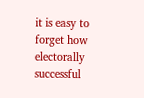it is easy to forget how electorally successful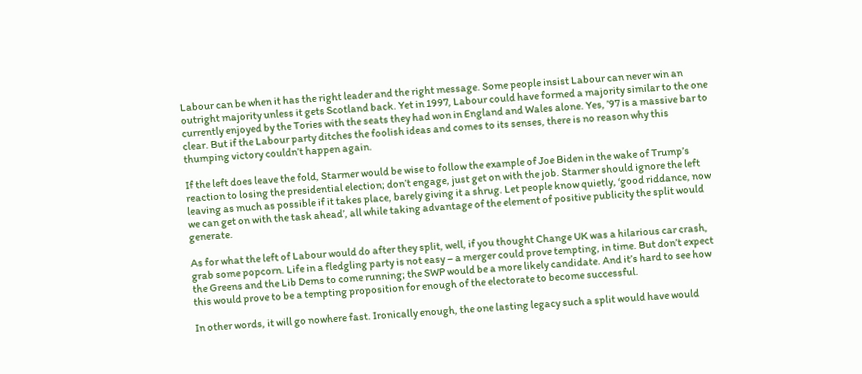Labour can be when it has the right leader and the right message. Some people insist Labour can never win an outright majority unless it gets Scotland back. Yet in 1997, Labour could have formed a majority similar to the one currently enjoyed by the Tories with the seats they had won in England and Wales alone. Yes, ’97 is a massive bar to clear. But if the Labour party ditches the foolish ideas and comes to its senses, there is no reason why this thumping victory couldn’t happen again.

If the left does leave the fold, Starmer would be wise to follow the example of Joe Biden in the wake of Trump’s reaction to losing the presidential election; don’t engage, just get on with the job. Starmer should ignore the left leaving as much as possible if it takes place, barely giving it a shrug. Let people know quietly, ‘good riddance, now we can get on with the task ahead’, all while taking advantage of the element of positive publicity the split would generate.

As for what the left of Labour would do after they split, well, if you thought Change UK was a hilarious car crash, grab some popcorn. Life in a fledgling party is not easy – a merger could prove tempting, in time. But don’t expect the Greens and the Lib Dems to come running; the SWP would be a more likely candidate. And it’s hard to see how this would prove to be a tempting proposition for enough of the electorate to become successful.

In other words, it will go nowhere fast. Ironically enough, the one lasting legacy such a split would have would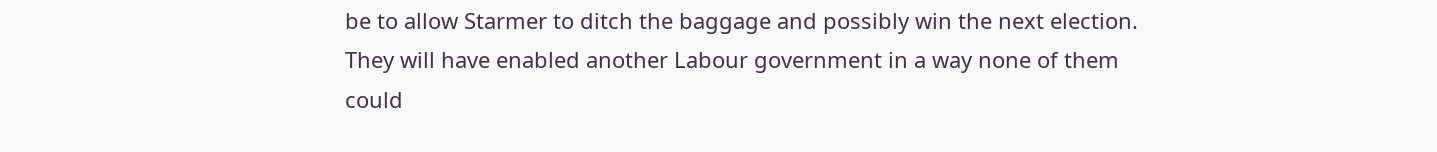be to allow Starmer to ditch the baggage and possibly win the next election. They will have enabled another Labour government in a way none of them could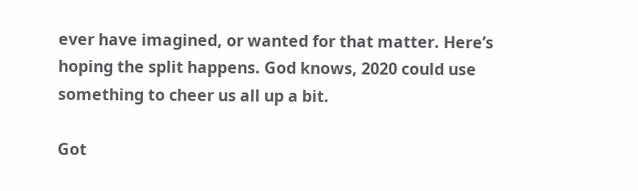ever have imagined, or wanted for that matter. Here’s hoping the split happens. God knows, 2020 could use something to cheer us all up a bit.

Got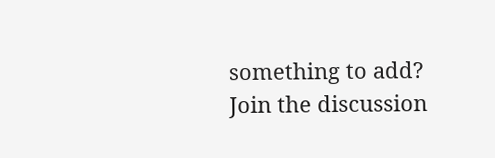something to add? Join the discussion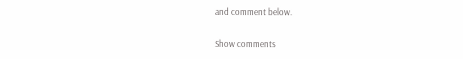and comment below.

Show comments